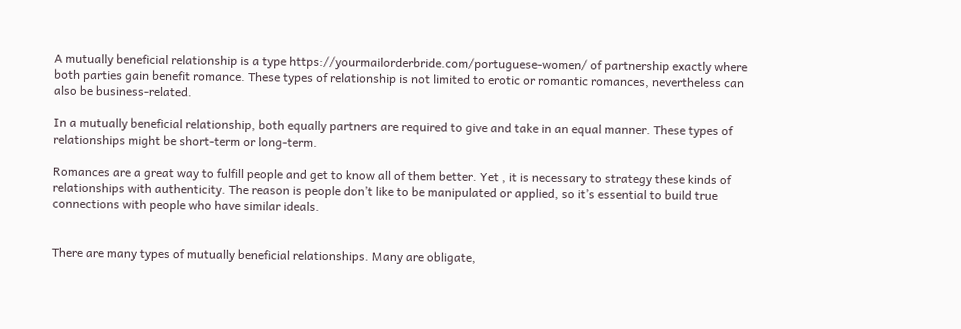A mutually beneficial relationship is a type https://yourmailorderbride.com/portuguese-women/ of partnership exactly where both parties gain benefit romance. These types of relationship is not limited to erotic or romantic romances, nevertheless can also be business-related.

In a mutually beneficial relationship, both equally partners are required to give and take in an equal manner. These types of relationships might be short-term or long-term.

Romances are a great way to fulfill people and get to know all of them better. Yet , it is necessary to strategy these kinds of relationships with authenticity. The reason is people don’t like to be manipulated or applied, so it’s essential to build true connections with people who have similar ideals.


There are many types of mutually beneficial relationships. Many are obligate,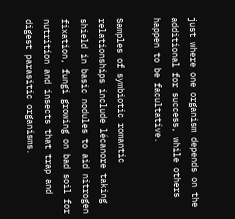just where one organism depends on the additional for success, while others happen to be facultative.

Samples of symbiotic romantic relationships include lécanore taking shield in basic nodules to aid nitrogen fixation, fungi growing on bad soil for nutrition and insects that trap and digest parasitic organisms.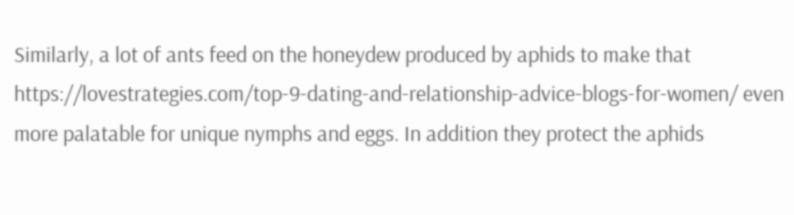Similarly, a lot of ants feed on the honeydew produced by aphids to make that https://lovestrategies.com/top-9-dating-and-relationship-advice-blogs-for-women/ even more palatable for unique nymphs and eggs. In addition they protect the aphids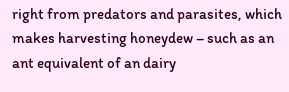right from predators and parasites, which makes harvesting honeydew – such as an ant equivalent of an dairy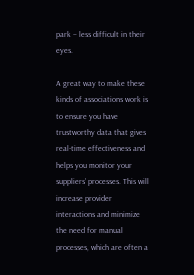park – less difficult in their eyes.

A great way to make these kinds of associations work is to ensure you have trustworthy data that gives real-time effectiveness and helps you monitor your suppliers’ processes. This will increase provider interactions and minimize the need for manual processes, which are often a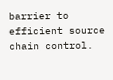barrier to efficient source chain control.